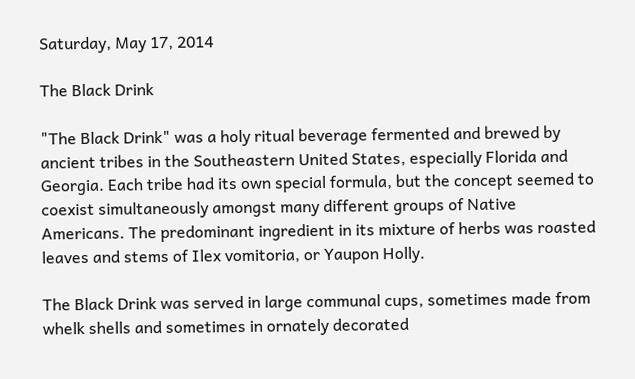Saturday, May 17, 2014

The Black Drink

"The Black Drink" was a holy ritual beverage fermented and brewed by ancient tribes in the Southeastern United States, especially Florida and Georgia. Each tribe had its own special formula, but the concept seemed to coexist simultaneously amongst many different groups of Native Americans. The predominant ingredient in its mixture of herbs was roasted leaves and stems of Ilex vomitoria, or Yaupon Holly.

The Black Drink was served in large communal cups, sometimes made from whelk shells and sometimes in ornately decorated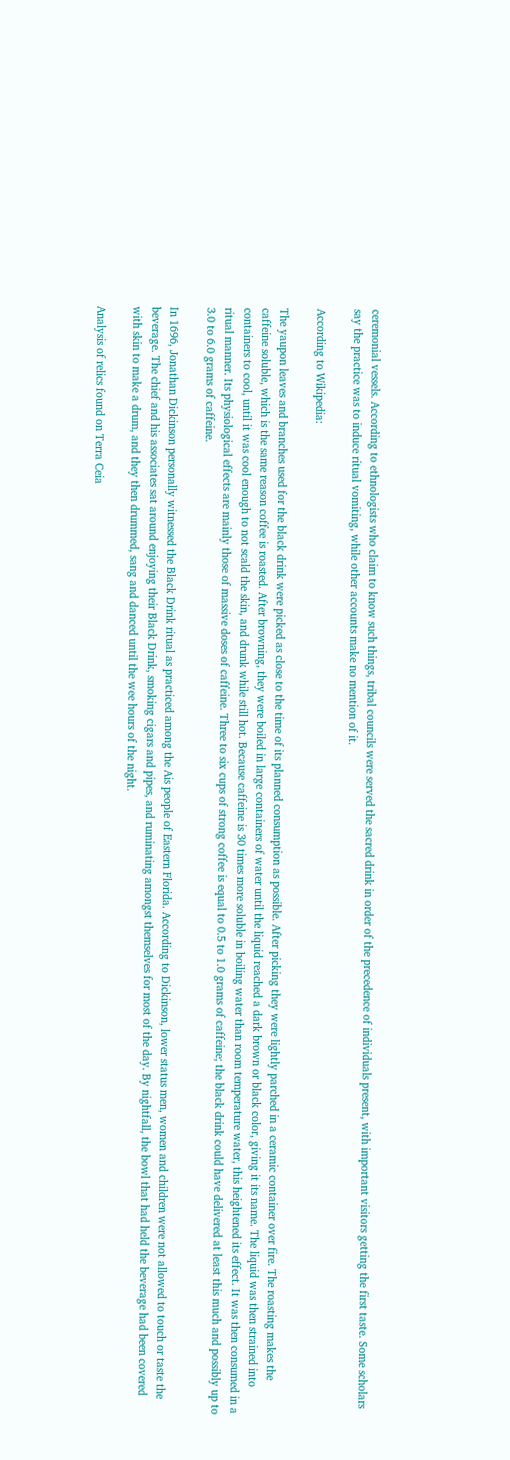ceremonial vessels. According to ethnologists who claim to know such things, tribal councils were served the sacred drink in order of the precedence of individuals present, with important visitors getting the first taste. Some scholars say the practice was to induce ritual vomiting, while other accounts make no mention of it.

According to Wikipedia:

The yaupon leaves and branches used for the black drink were picked as close to the time of its planned consumption as possible. After picking they were lightly parched in a ceramic container over fire. The roasting makes the caffeine soluble, which is the same reason coffee is roasted. After browning, they were boiled in large containers of water until the liquid reached a dark brown or black color, giving it its name. The liquid was then strained into containers to cool, until it was cool enough to not scald the skin, and drunk while still hot. Because caffeine is 30 times more soluble in boiling water than room temperature water, this heightened its effect. It was then consumed in a ritual manner. Its physiological effects are mainly those of massive doses of caffeine. Three to six cups of strong coffee is equal to 0.5 to 1.0 grams of caffeine; the black drink could have delivered at least this much and possibly up to 3.0 to 6.0 grams of caffeine.

In 1696, Jonathan Dickinson personally witnessed the Black Drink ritual as practiced among the Ais people of Eastern Florida. According to Dickinson, lower status men, women and children were not allowed to touch or taste the beverage. The chief and his associates sat around enjoying their Black Drink, smoking cigars and pipes, and ruminating amongst themselves for most of the day. By nightfall, the bowl that had held the beverage had been covered with skin to make a drum, and they then drummed, sang and danced until the wee hours of the night.

Analysis of relics found on Terra Ceia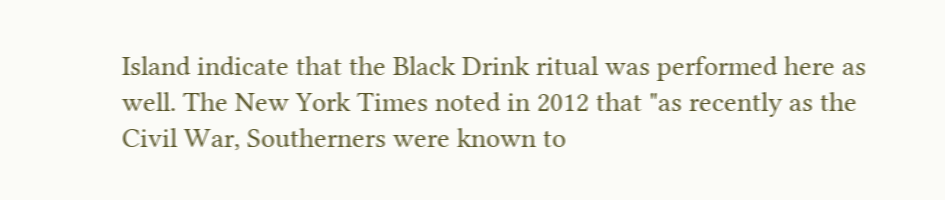Island indicate that the Black Drink ritual was performed here as well. The New York Times noted in 2012 that "as recently as the Civil War, Southerners were known to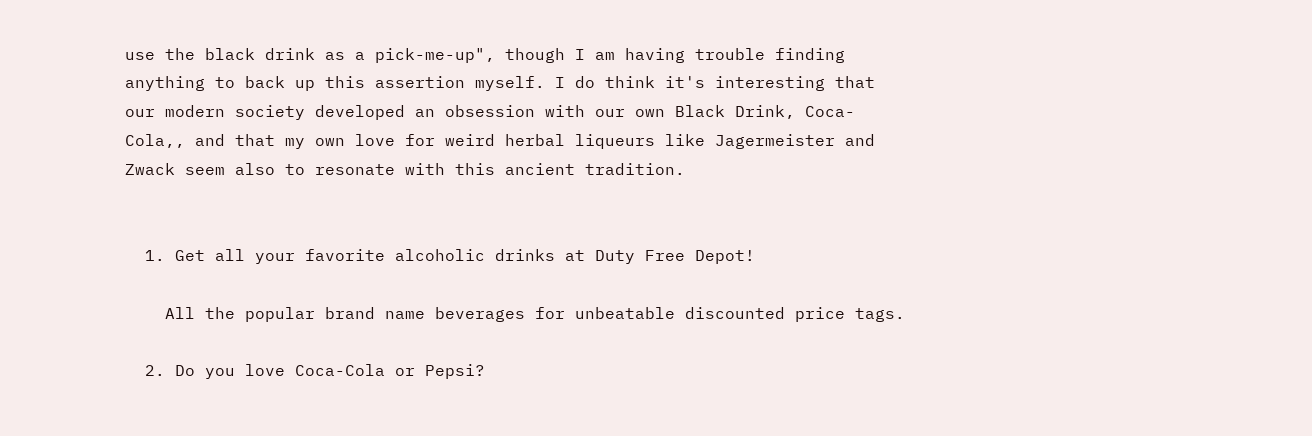use the black drink as a pick-me-up", though I am having trouble finding anything to back up this assertion myself. I do think it's interesting that our modern society developed an obsession with our own Black Drink, Coca-Cola,, and that my own love for weird herbal liqueurs like Jagermeister and Zwack seem also to resonate with this ancient tradition.


  1. Get all your favorite alcoholic drinks at Duty Free Depot!

    All the popular brand name beverages for unbeatable discounted price tags.

  2. Do you love Coca-Cola or Pepsi?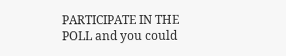PARTICIPATE IN THE POLL and you could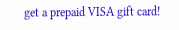get a prepaid VISA gift card!